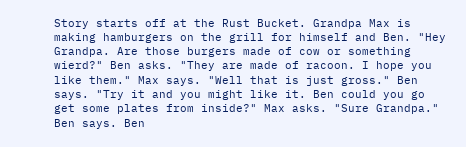Story starts off at the Rust Bucket. Grandpa Max is making hamburgers on the grill for himself and Ben. "Hey Grandpa. Are those burgers made of cow or something wierd?" Ben asks. "They are made of racoon. I hope you like them." Max says. "Well that is just gross." Ben says. "Try it and you might like it. Ben could you go get some plates from inside?" Max asks. "Sure Grandpa." Ben says. Ben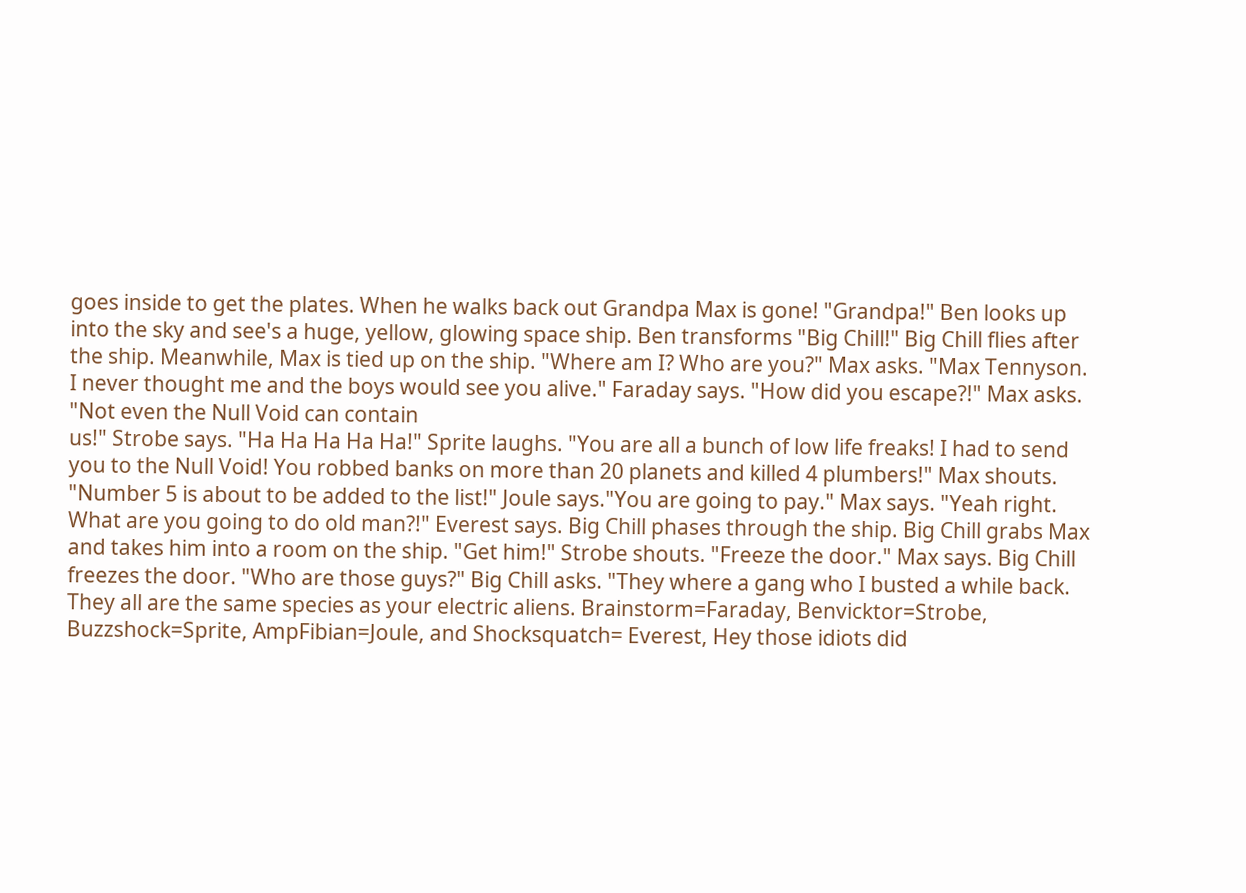goes inside to get the plates. When he walks back out Grandpa Max is gone! "Grandpa!" Ben looks up into the sky and see's a huge, yellow, glowing space ship. Ben transforms "Big Chill!" Big Chill flies after the ship. Meanwhile, Max is tied up on the ship. "Where am I? Who are you?" Max asks. "Max Tennyson. I never thought me and the boys would see you alive." Faraday says. "How did you escape?!" Max asks. "Not even the Null Void can contain
us!" Strobe says. "Ha Ha Ha Ha Ha!" Sprite laughs. "You are all a bunch of low life freaks! I had to send you to the Null Void! You robbed banks on more than 20 planets and killed 4 plumbers!" Max shouts. "Number 5 is about to be added to the list!" Joule says."You are going to pay." Max says. "Yeah right. What are you going to do old man?!" Everest says. Big Chill phases through the ship. Big Chill grabs Max and takes him into a room on the ship. "Get him!" Strobe shouts. "Freeze the door." Max says. Big Chill freezes the door. "Who are those guys?" Big Chill asks. "They where a gang who I busted a while back. They all are the same species as your electric aliens. Brainstorm=Faraday, Benvicktor=Strobe, Buzzshock=Sprite, AmpFibian=Joule, and Shocksquatch= Everest, Hey those idiots did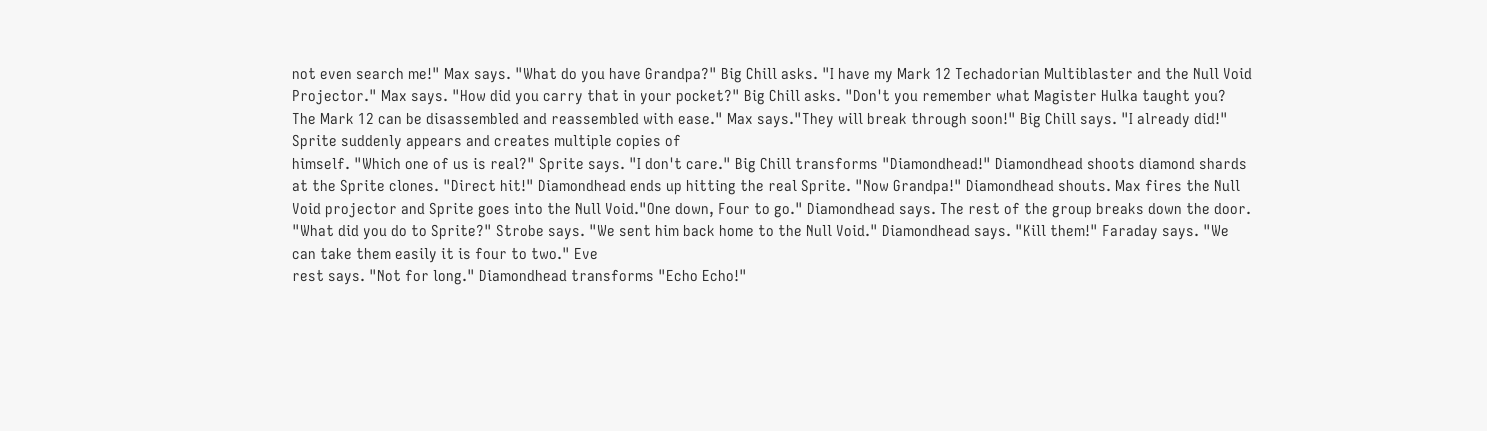not even search me!" Max says. "What do you have Grandpa?" Big Chill asks. "I have my Mark 12 Techadorian Multiblaster and the Null Void Projector." Max says. "How did you carry that in your pocket?" Big Chill asks. "Don't you remember what Magister Hulka taught you? The Mark 12 can be disassembled and reassembled with ease." Max says."They will break through soon!" Big Chill says. "I already did!" Sprite suddenly appears and creates multiple copies of
himself. "Which one of us is real?" Sprite says. "I don't care." Big Chill transforms "Diamondhead!" Diamondhead shoots diamond shards at the Sprite clones. "Direct hit!" Diamondhead ends up hitting the real Sprite. "Now Grandpa!" Diamondhead shouts. Max fires the Null Void projector and Sprite goes into the Null Void."One down, Four to go." Diamondhead says. The rest of the group breaks down the door. "What did you do to Sprite?" Strobe says. "We sent him back home to the Null Void." Diamondhead says. "Kill them!" Faraday says. "We can take them easily it is four to two." Eve
rest says. "Not for long." Diamondhead transforms "Echo Echo!"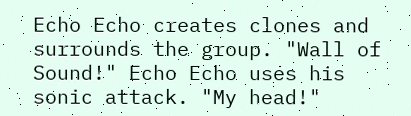Echo Echo creates clones and surrounds the group. "Wall of Sound!" Echo Echo uses his sonic attack. "My head!"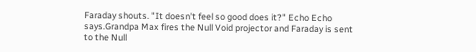Faraday shouts. "It doesn't feel so good does it?" Echo Echo says.Grandpa Max fires the Null Void projector and Faraday is sent to the Null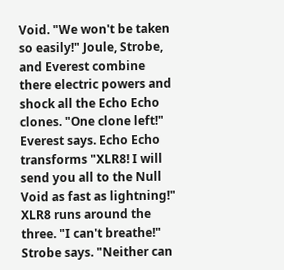Void. "We won't be taken so easily!" Joule, Strobe, and Everest combine there electric powers and shock all the Echo Echo clones. "One clone left!" Everest says. Echo Echo transforms "XLR8! I will send you all to the Null Void as fast as lightning!" XLR8 runs around the three. "I can't breathe!" Strobe says. "Neither can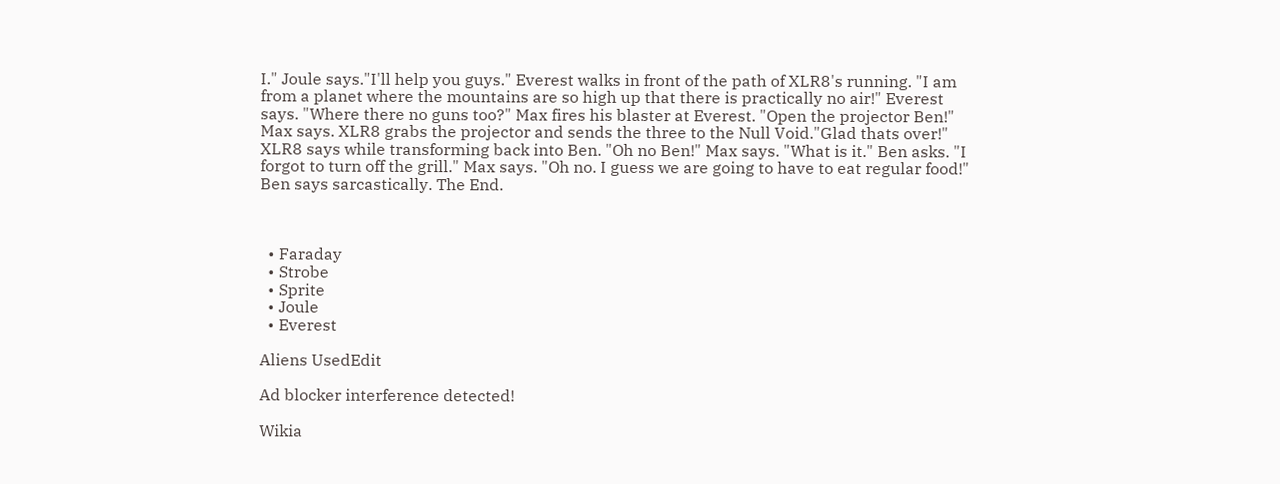I." Joule says."I'll help you guys." Everest walks in front of the path of XLR8's running. "I am from a planet where the mountains are so high up that there is practically no air!" Everest says. "Where there no guns too?" Max fires his blaster at Everest. "Open the projector Ben!" Max says. XLR8 grabs the projector and sends the three to the Null Void."Glad thats over!" XLR8 says while transforming back into Ben. "Oh no Ben!" Max says. "What is it." Ben asks. "I forgot to turn off the grill." Max says. "Oh no. I guess we are going to have to eat regular food!" Ben says sarcastically. The End.



  • Faraday
  • Strobe
  • Sprite
  • Joule
  • Everest

Aliens UsedEdit

Ad blocker interference detected!

Wikia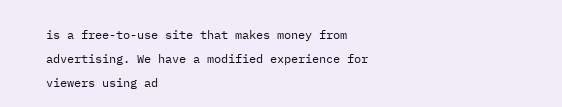is a free-to-use site that makes money from advertising. We have a modified experience for viewers using ad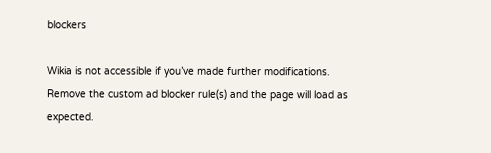blockers

Wikia is not accessible if you’ve made further modifications. Remove the custom ad blocker rule(s) and the page will load as expected.